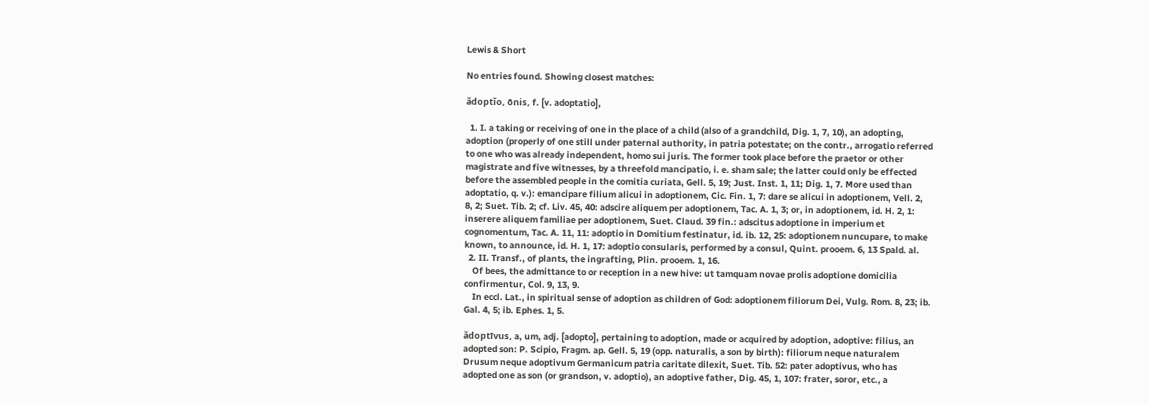Lewis & Short

No entries found. Showing closest matches:

ădoptĭo, ōnis, f. [v. adoptatio],

  1. I. a taking or receiving of one in the place of a child (also of a grandchild, Dig. 1, 7, 10), an adopting, adoption (properly of one still under paternal authority, in patria potestate; on the contr., arrogatio referred to one who was already independent, homo sui juris. The former took place before the praetor or other magistrate and five witnesses, by a threefold mancipatio, i. e. sham sale; the latter could only be effected before the assembled people in the comitia curiata, Gell. 5, 19; Just. Inst. 1, 11; Dig. 1, 7. More used than adoptatio, q. v.): emancipare filium alicui in adoptionem, Cic. Fin. 1, 7: dare se alicui in adoptionem, Vell. 2, 8, 2; Suet. Tib. 2; cf. Liv. 45, 40: adscire aliquem per adoptionem, Tac. A. 1, 3; or, in adoptionem, id. H. 2, 1: inserere aliquem familiae per adoptionem, Suet. Claud. 39 fin.: adscitus adoptione in imperium et cognomentum, Tac. A. 11, 11: adoptio in Domitium festinatur, id. ib. 12, 25: adoptionem nuncupare, to make known, to announce, id. H. 1, 17: adoptio consularis, performed by a consul, Quint. prooem. 6, 13 Spald. al.
  2. II. Transf., of plants, the ingrafting, Plin. prooem. 1, 16.
    Of bees, the admittance to or reception in a new hive: ut tamquam novae prolis adoptione domicilia confirmentur, Col. 9, 13, 9.
    In eccl. Lat., in spiritual sense of adoption as children of God: adoptionem filiorum Dei, Vulg. Rom. 8, 23; ib. Gal. 4, 5; ib. Ephes. 1, 5.

ădoptīvus, a, um, adj. [adopto], pertaining to adoption, made or acquired by adoption, adoptive: filius, an adopted son: P. Scipio, Fragm. ap. Gell. 5, 19 (opp. naturalis, a son by birth): filiorum neque naturalem Drusum neque adoptivum Germanicum patria caritate dilexit, Suet. Tib. 52: pater adoptivus, who has adopted one as son (or grandson, v. adoptio), an adoptive father, Dig. 45, 1, 107: frater, soror, etc., a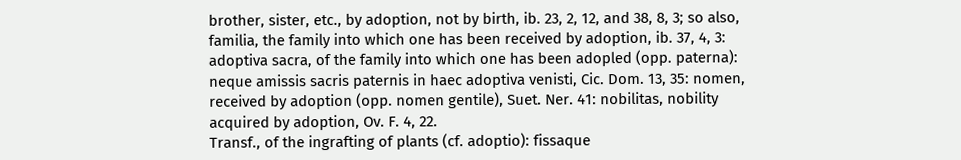brother, sister, etc., by adoption, not by birth, ib. 23, 2, 12, and 38, 8, 3; so also, familia, the family into which one has been received by adoption, ib. 37, 4, 3: adoptiva sacra, of the family into which one has been adopled (opp. paterna): neque amissis sacris paternis in haec adoptiva venisti, Cic. Dom. 13, 35: nomen, received by adoption (opp. nomen gentile), Suet. Ner. 41: nobilitas, nobility acquired by adoption, Ov. F. 4, 22.
Transf., of the ingrafting of plants (cf. adoptio): fissaque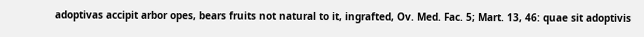adoptivas accipit arbor opes, bears fruits not natural to it, ingrafted, Ov. Med. Fac. 5; Mart. 13, 46: quae sit adoptivis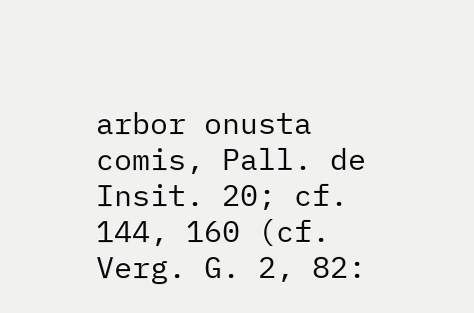arbor onusta comis, Pall. de Insit. 20; cf. 144, 160 (cf. Verg. G. 2, 82: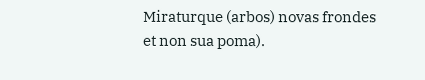Miraturque (arbos) novas frondes et non sua poma).